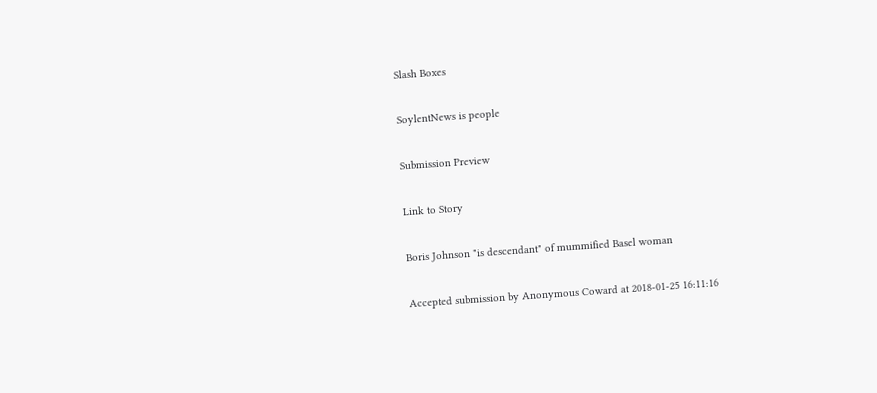Slash Boxes

SoylentNews is people

Submission Preview

Link to Story

Boris Johnson "is descendant" of mummified Basel woman

Accepted submission by Anonymous Coward at 2018-01-25 16:11:16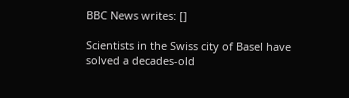BBC News writes: []

Scientists in the Swiss city of Basel have solved a decades-old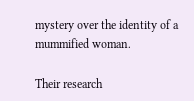mystery over the identity of a mummified woman.

Their research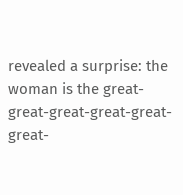revealed a surprise: the woman is the great-great-great-great-great-great-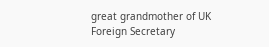great grandmother of UK Foreign Secretary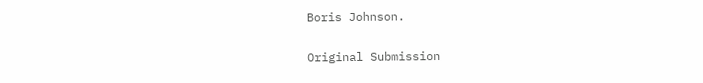Boris Johnson.

Original Submission